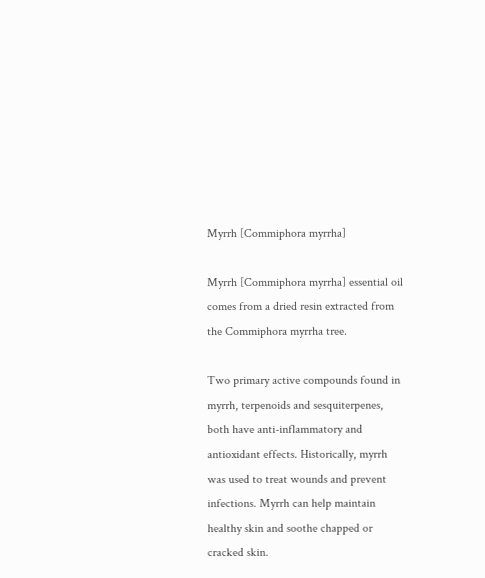Myrrh [Commiphora myrrha]

Myrrh [Commiphora myrrha] essential oil comes from a dried resin extracted from the Commiphora myrrha tree.

Two primary active compounds found in myrrh, terpenoids and sesquiterpenes, both have anti-inflammatory and antioxidant effects. Historically, myrrh was used to treat wounds and prevent infections. Myrrh can help maintain healthy skin and soothe chapped or cracked skin.